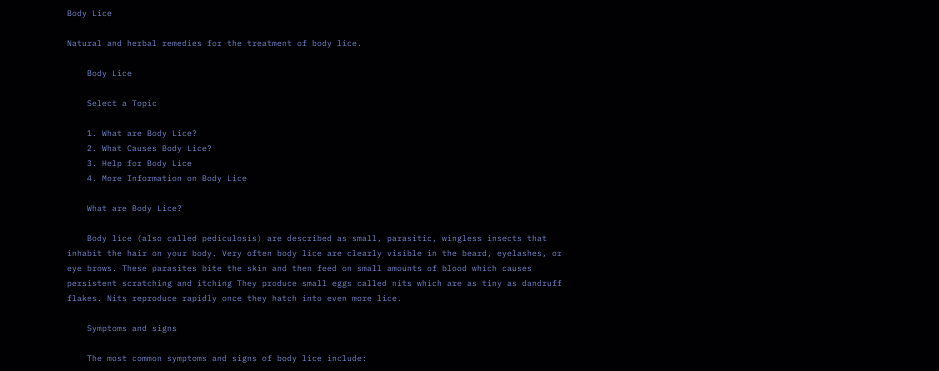Body Lice

Natural and herbal remedies for the treatment of body lice.

    Body Lice

    Select a Topic

    1. What are Body Lice?
    2. What Causes Body Lice?
    3. Help for Body Lice
    4. More Information on Body Lice

    What are Body Lice?

    Body lice (also called pediculosis) are described as small, parasitic, wingless insects that inhabit the hair on your body. Very often body lice are clearly visible in the beard, eyelashes, or eye brows. These parasites bite the skin and then feed on small amounts of blood which causes persistent scratching and itching They produce small eggs called nits which are as tiny as dandruff flakes. Nits reproduce rapidly once they hatch into even more lice.

    Symptoms and signs

    The most common symptoms and signs of body lice include: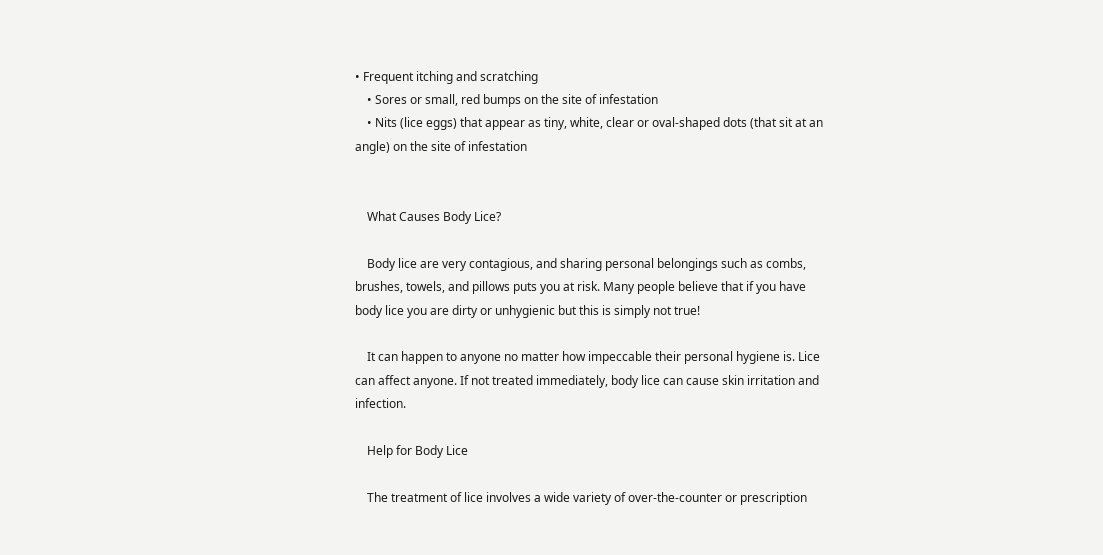• Frequent itching and scratching
    • Sores or small, red bumps on the site of infestation
    • Nits (lice eggs) that appear as tiny, white, clear or oval-shaped dots (that sit at an angle) on the site of infestation


    What Causes Body Lice?

    Body lice are very contagious, and sharing personal belongings such as combs, brushes, towels, and pillows puts you at risk. Many people believe that if you have body lice you are dirty or unhygienic but this is simply not true!

    It can happen to anyone no matter how impeccable their personal hygiene is. Lice can affect anyone. If not treated immediately, body lice can cause skin irritation and infection.

    Help for Body Lice

    The treatment of lice involves a wide variety of over-the-counter or prescription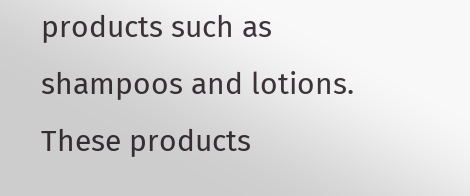products such as shampoos and lotions. These products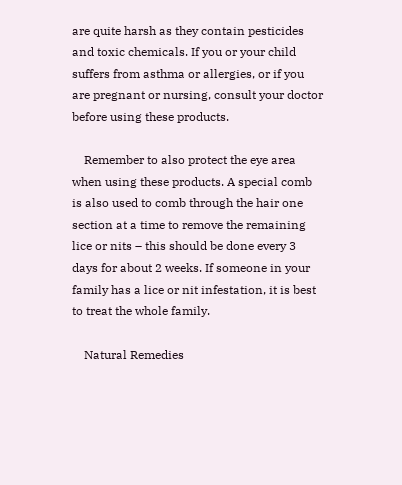are quite harsh as they contain pesticides and toxic chemicals. If you or your child suffers from asthma or allergies, or if you are pregnant or nursing, consult your doctor before using these products.

    Remember to also protect the eye area when using these products. A special comb is also used to comb through the hair one section at a time to remove the remaining lice or nits – this should be done every 3 days for about 2 weeks. If someone in your family has a lice or nit infestation, it is best to treat the whole family.

    Natural Remedies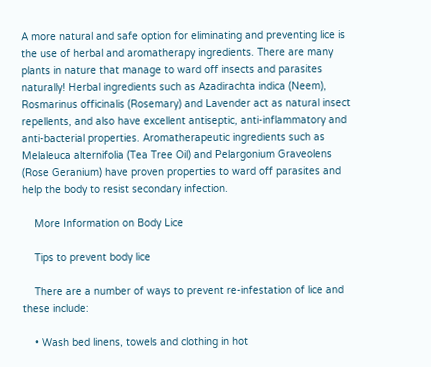A more natural and safe option for eliminating and preventing lice is the use of herbal and aromatherapy ingredients. There are many plants in nature that manage to ward off insects and parasites naturally! Herbal ingredients such as Azadirachta indica (Neem), Rosmarinus officinalis (Rosemary) and Lavender act as natural insect repellents, and also have excellent antiseptic, anti-inflammatory and anti-bacterial properties. Aromatherapeutic ingredients such as Melaleuca alternifolia (Tea Tree Oil) and Pelargonium Graveolens (Rose Geranium) have proven properties to ward off parasites and help the body to resist secondary infection.

    More Information on Body Lice

    Tips to prevent body lice

    There are a number of ways to prevent re-infestation of lice and these include:

    • Wash bed linens, towels and clothing in hot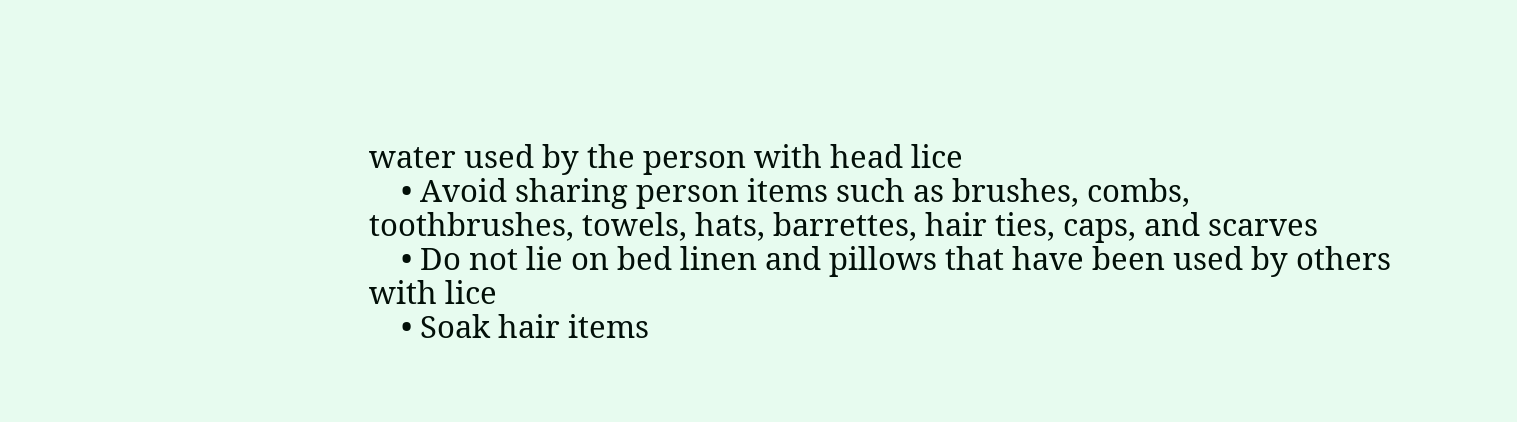water used by the person with head lice
    • Avoid sharing person items such as brushes, combs, toothbrushes, towels, hats, barrettes, hair ties, caps, and scarves
    • Do not lie on bed linen and pillows that have been used by others with lice
    • Soak hair items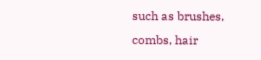such as brushes, combs, hair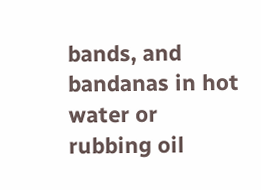bands, and bandanas in hot water or rubbing oil